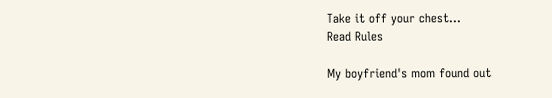Take it off your chest...
Read Rules

My boyfriend's mom found out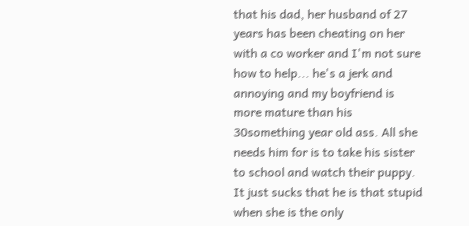that his dad, her husband of 27 years has been cheating on her with a co worker and I'm not sure how to help... he's a jerk and annoying and my boyfriend is more mature than his 30something year old ass. All she needs him for is to take his sister to school and watch their puppy. It just sucks that he is that stupid when she is the only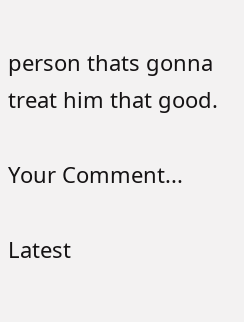person thats gonna treat him that good.

Your Comment...

Latest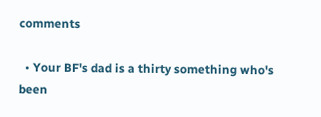comments

  • Your BF's dad is a thirty something who's been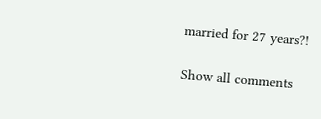married for 27 years?!

Show all comments